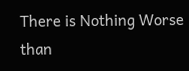There is Nothing Worse than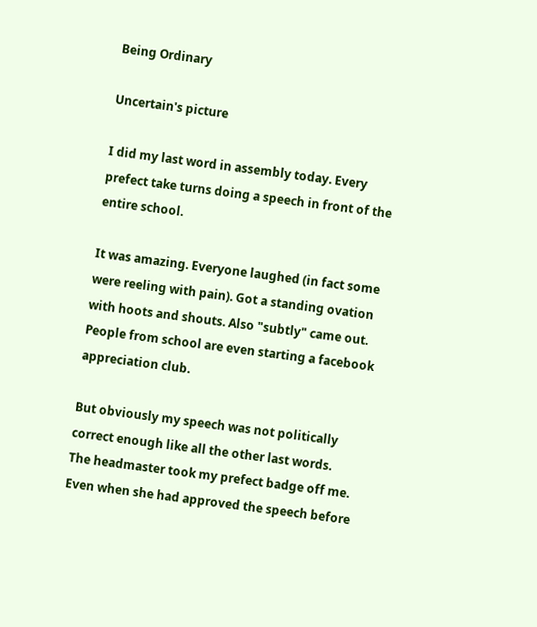Being Ordinary

Uncertain's picture

I did my last word in assembly today. Every prefect take turns doing a speech in front of the entire school.

It was amazing. Everyone laughed (in fact some were reeling with pain). Got a standing ovation with hoots and shouts. Also "subtly" came out. People from school are even starting a facebook appreciation club.

But obviously my speech was not politically correct enough like all the other last words.
The headmaster took my prefect badge off me.
Even when she had approved the speech before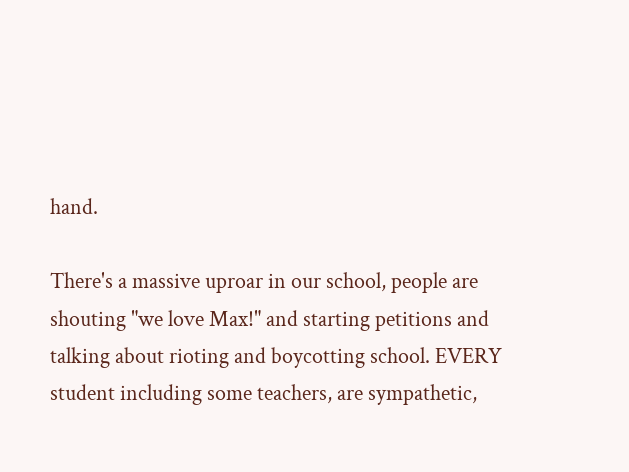hand.

There's a massive uproar in our school, people are shouting "we love Max!" and starting petitions and talking about rioting and boycotting school. EVERY student including some teachers, are sympathetic,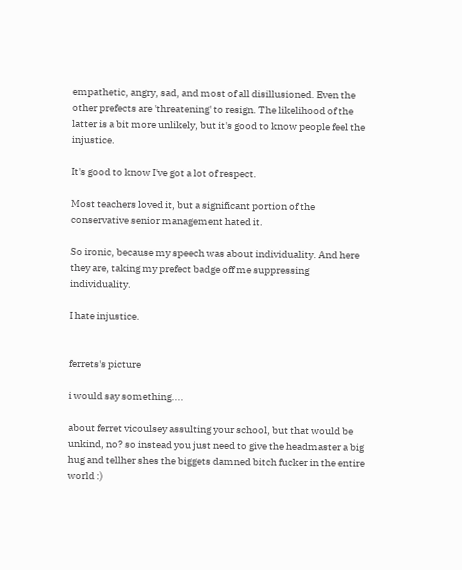empathetic, angry, sad, and most of all disillusioned. Even the other prefects are 'threatening' to resign. The likelihood of the latter is a bit more unlikely, but it's good to know people feel the injustice.

It's good to know I've got a lot of respect.

Most teachers loved it, but a significant portion of the conservative senior management hated it.

So ironic, because my speech was about individuality. And here they are, taking my prefect badge off me suppressing individuality.

I hate injustice.


ferrets's picture

i would say something....

about ferret vicoulsey assulting your school, but that would be unkind, no? so instead you just need to give the headmaster a big hug and tellher shes the biggets damned bitch fucker in the entire world :)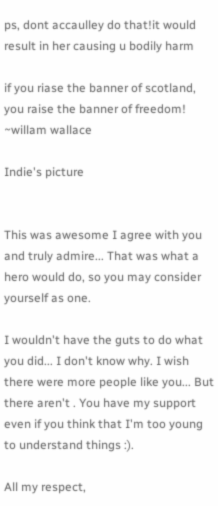ps, dont accaulley do that!it would result in her causing u bodily harm

if you riase the banner of scotland, you raise the banner of freedom!
~willam wallace

Indie's picture


This was awesome I agree with you and truly admire... That was what a hero would do, so you may consider yourself as one.

I wouldn't have the guts to do what you did... I don't know why. I wish there were more people like you... But there aren't . You have my support even if you think that I'm too young to understand things :).

All my respect,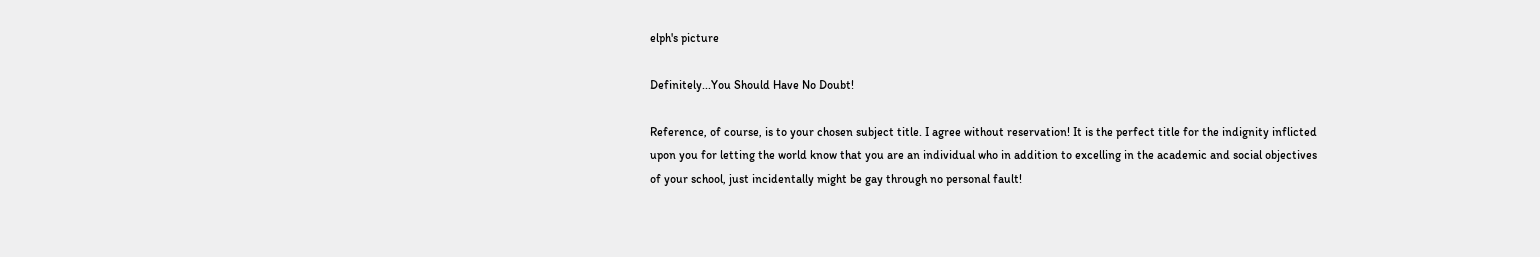elph's picture

Definitely...You Should Have No Doubt!

Reference, of course, is to your chosen subject title. I agree without reservation! It is the perfect title for the indignity inflicted upon you for letting the world know that you are an individual who in addition to excelling in the academic and social objectives of your school, just incidentally might be gay through no personal fault!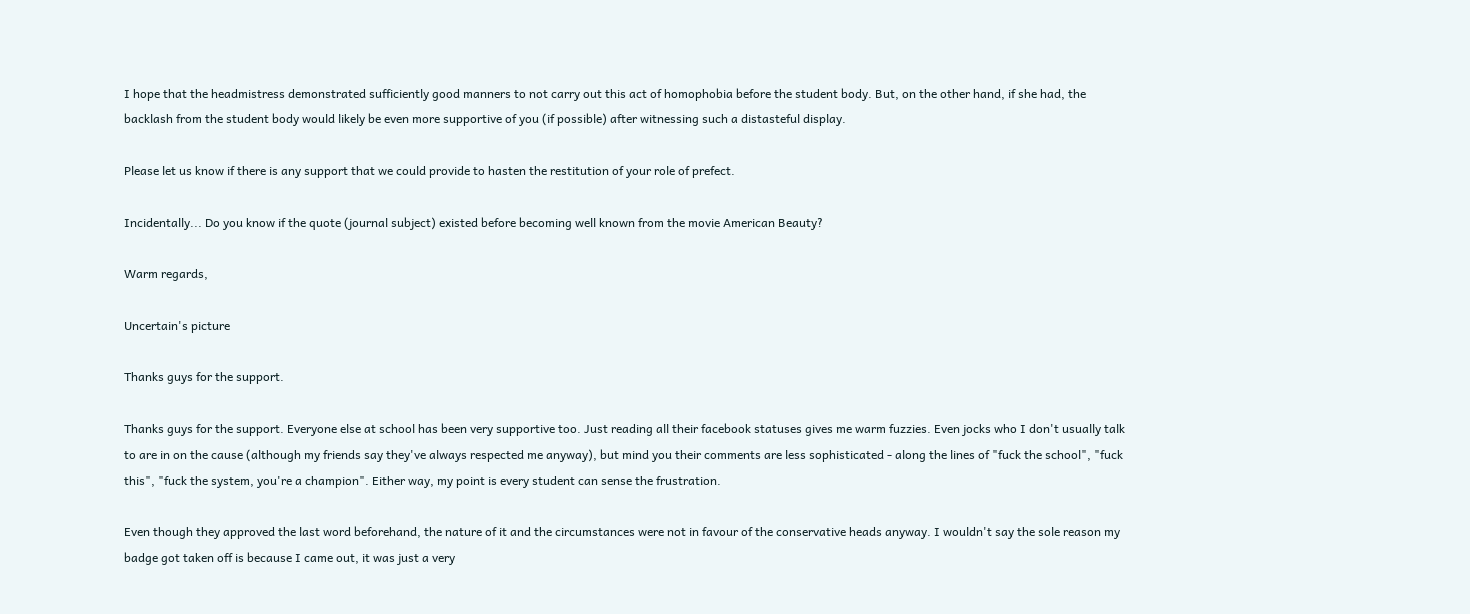I hope that the headmistress demonstrated sufficiently good manners to not carry out this act of homophobia before the student body. But, on the other hand, if she had, the backlash from the student body would likely be even more supportive of you (if possible) after witnessing such a distasteful display.

Please let us know if there is any support that we could provide to hasten the restitution of your role of prefect.

Incidentally... Do you know if the quote (journal subject) existed before becoming well known from the movie American Beauty?

Warm regards,

Uncertain's picture

Thanks guys for the support.

Thanks guys for the support. Everyone else at school has been very supportive too. Just reading all their facebook statuses gives me warm fuzzies. Even jocks who I don't usually talk to are in on the cause (although my friends say they've always respected me anyway), but mind you their comments are less sophisticated - along the lines of "fuck the school", "fuck this", "fuck the system, you're a champion". Either way, my point is every student can sense the frustration.

Even though they approved the last word beforehand, the nature of it and the circumstances were not in favour of the conservative heads anyway. I wouldn't say the sole reason my badge got taken off is because I came out, it was just a very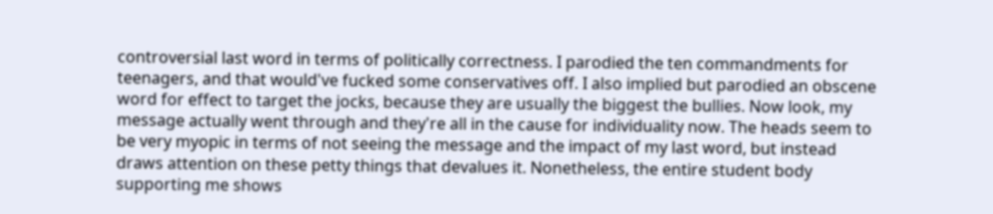controversial last word in terms of politically correctness. I parodied the ten commandments for teenagers, and that would've fucked some conservatives off. I also implied but parodied an obscene word for effect to target the jocks, because they are usually the biggest the bullies. Now look, my message actually went through and they're all in the cause for individuality now. The heads seem to be very myopic in terms of not seeing the message and the impact of my last word, but instead draws attention on these petty things that devalues it. Nonetheless, the entire student body supporting me shows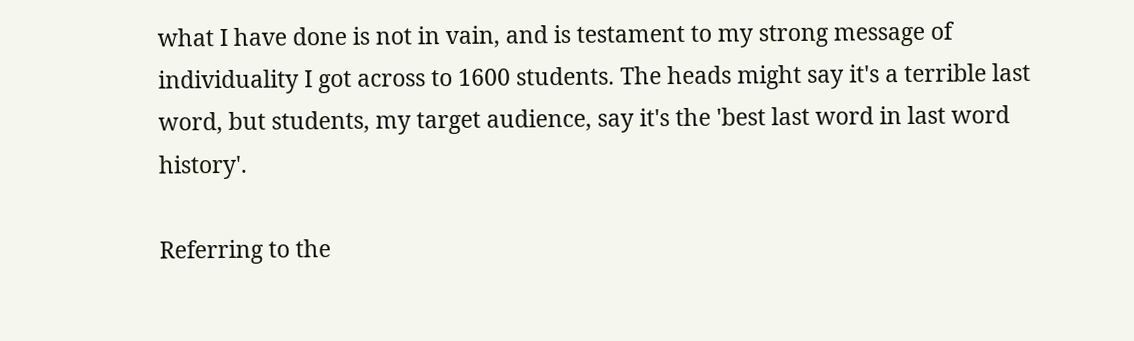what I have done is not in vain, and is testament to my strong message of individuality I got across to 1600 students. The heads might say it's a terrible last word, but students, my target audience, say it's the 'best last word in last word history'.

Referring to the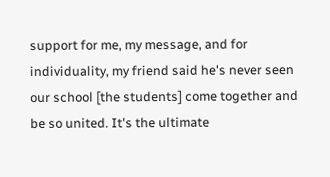support for me, my message, and for individuality, my friend said he's never seen our school [the students] come together and be so united. It's the ultimate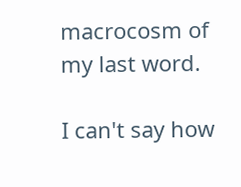macrocosm of my last word.

I can't say how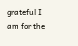grateful I am for the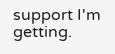support I'm getting.